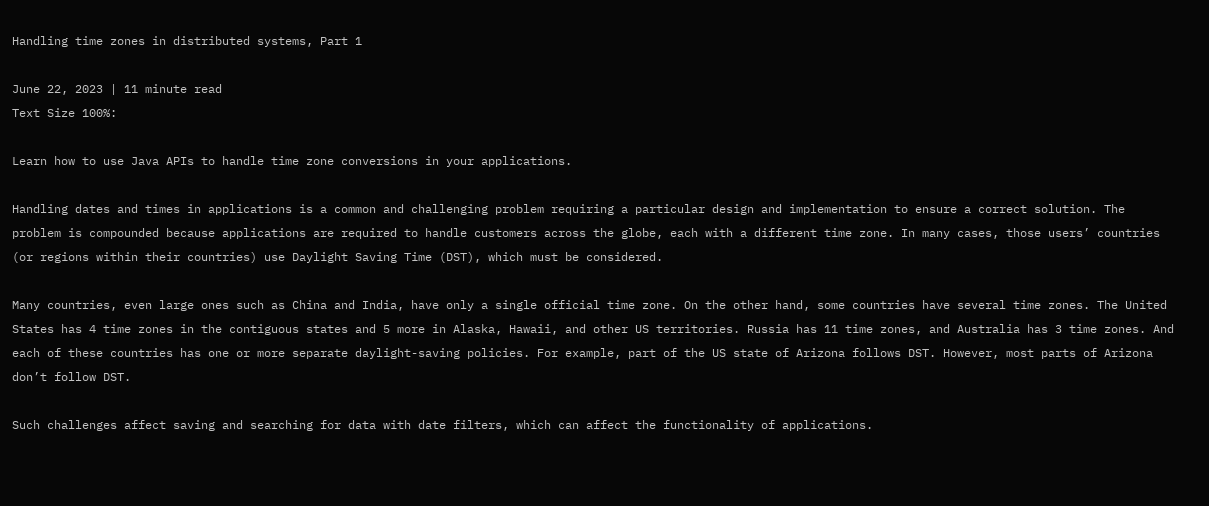Handling time zones in distributed systems, Part 1

June 22, 2023 | 11 minute read
Text Size 100%:

Learn how to use Java APIs to handle time zone conversions in your applications.

Handling dates and times in applications is a common and challenging problem requiring a particular design and implementation to ensure a correct solution. The problem is compounded because applications are required to handle customers across the globe, each with a different time zone. In many cases, those users’ countries (or regions within their countries) use Daylight Saving Time (DST), which must be considered.

Many countries, even large ones such as China and India, have only a single official time zone. On the other hand, some countries have several time zones. The United States has 4 time zones in the contiguous states and 5 more in Alaska, Hawaii, and other US territories. Russia has 11 time zones, and Australia has 3 time zones. And each of these countries has one or more separate daylight-saving policies. For example, part of the US state of Arizona follows DST. However, most parts of Arizona don’t follow DST.

Such challenges affect saving and searching for data with date filters, which can affect the functionality of applications.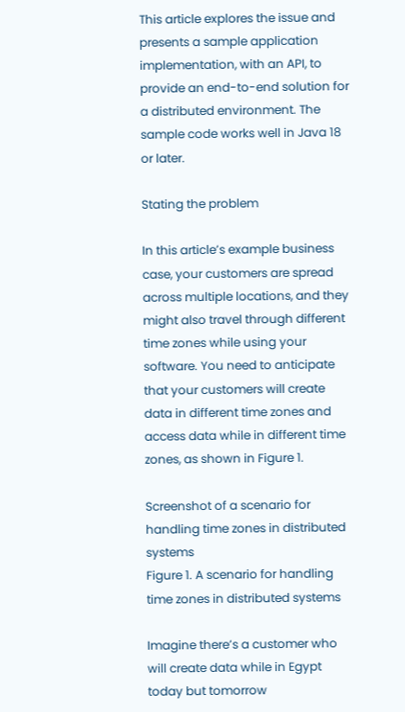This article explores the issue and presents a sample application implementation, with an API, to provide an end-to-end solution for a distributed environment. The sample code works well in Java 18 or later.

Stating the problem

In this article’s example business case, your customers are spread across multiple locations, and they might also travel through different time zones while using your software. You need to anticipate that your customers will create data in different time zones and access data while in different time zones, as shown in Figure 1.

Screenshot of a scenario for handling time zones in distributed systems
Figure 1. A scenario for handling time zones in distributed systems

Imagine there’s a customer who will create data while in Egypt today but tomorrow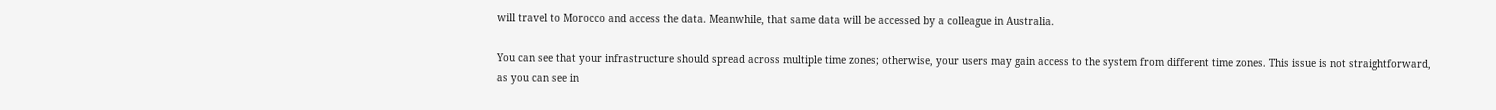will travel to Morocco and access the data. Meanwhile, that same data will be accessed by a colleague in Australia.

You can see that your infrastructure should spread across multiple time zones; otherwise, your users may gain access to the system from different time zones. This issue is not straightforward, as you can see in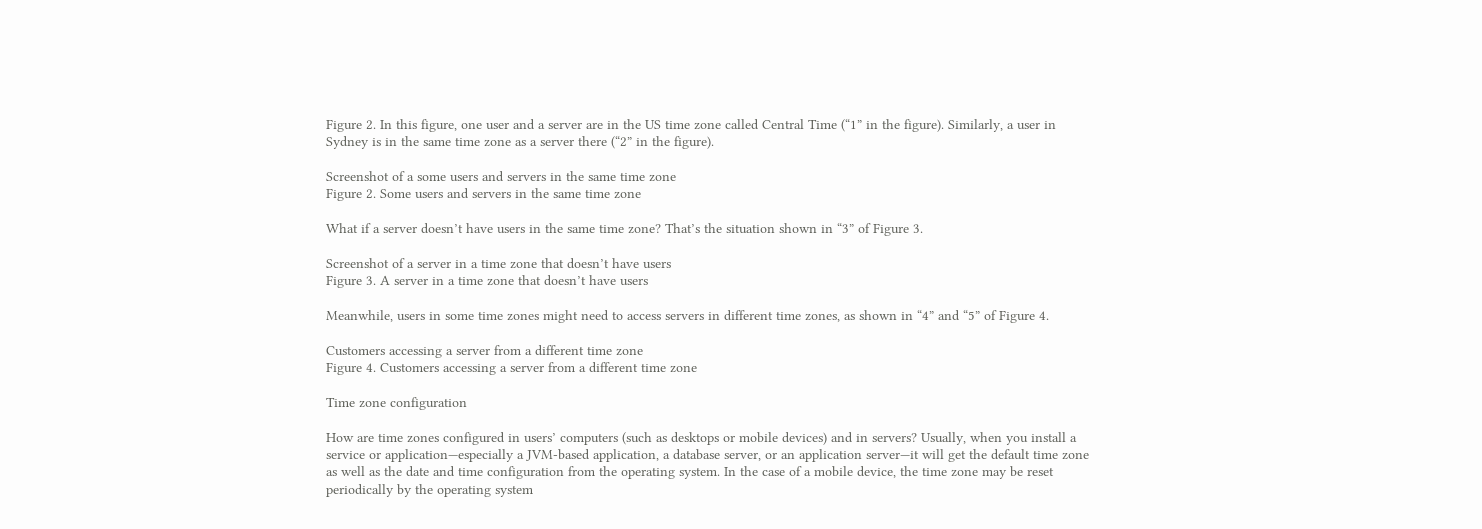Figure 2. In this figure, one user and a server are in the US time zone called Central Time (“1” in the figure). Similarly, a user in Sydney is in the same time zone as a server there (“2” in the figure).

Screenshot of a some users and servers in the same time zone
Figure 2. Some users and servers in the same time zone

What if a server doesn’t have users in the same time zone? That’s the situation shown in “3” of Figure 3.

Screenshot of a server in a time zone that doesn’t have users
Figure 3. A server in a time zone that doesn’t have users

Meanwhile, users in some time zones might need to access servers in different time zones, as shown in “4” and “5” of Figure 4.

Customers accessing a server from a different time zone
Figure 4. Customers accessing a server from a different time zone

Time zone configuration

How are time zones configured in users’ computers (such as desktops or mobile devices) and in servers? Usually, when you install a service or application—especially a JVM-based application, a database server, or an application server—it will get the default time zone as well as the date and time configuration from the operating system. In the case of a mobile device, the time zone may be reset periodically by the operating system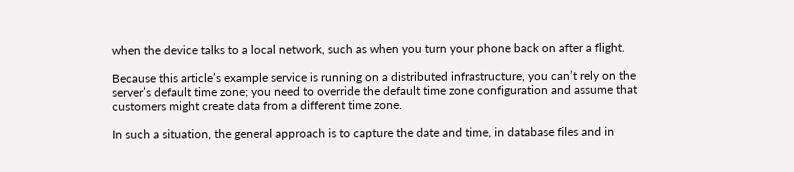when the device talks to a local network, such as when you turn your phone back on after a flight.

Because this article’s example service is running on a distributed infrastructure, you can’t rely on the server’s default time zone; you need to override the default time zone configuration and assume that customers might create data from a different time zone.

In such a situation, the general approach is to capture the date and time, in database files and in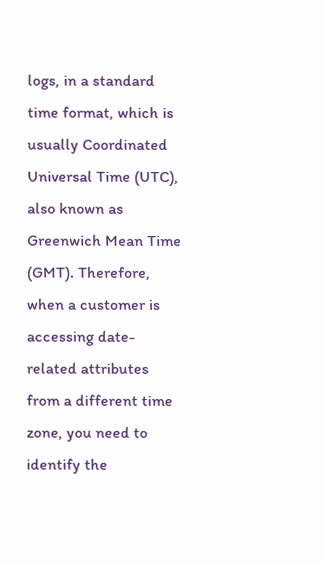logs, in a standard time format, which is usually Coordinated Universal Time (UTC), also known as Greenwich Mean Time (GMT). Therefore, when a customer is accessing date-related attributes from a different time zone, you need to identify the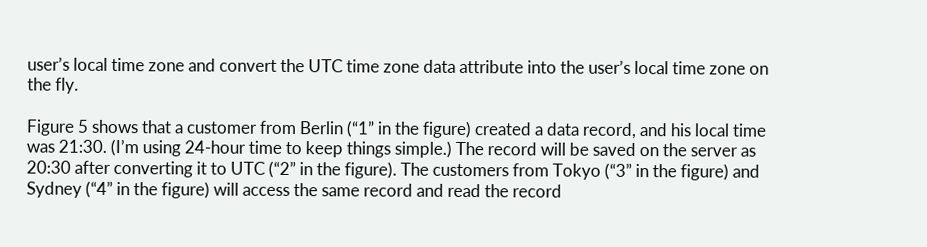user’s local time zone and convert the UTC time zone data attribute into the user’s local time zone on the fly.

Figure 5 shows that a customer from Berlin (“1” in the figure) created a data record, and his local time was 21:30. (I’m using 24-hour time to keep things simple.) The record will be saved on the server as 20:30 after converting it to UTC (“2” in the figure). The customers from Tokyo (“3” in the figure) and Sydney (“4” in the figure) will access the same record and read the record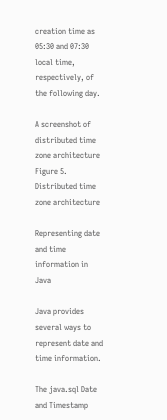creation time as 05:30 and 07:30 local time, respectively, of the following day.

A screenshot of distributed time zone architecture
Figure 5. Distributed time zone architecture

Representing date and time information in Java

Java provides several ways to represent date and time information.

The java.sql Date and Timestamp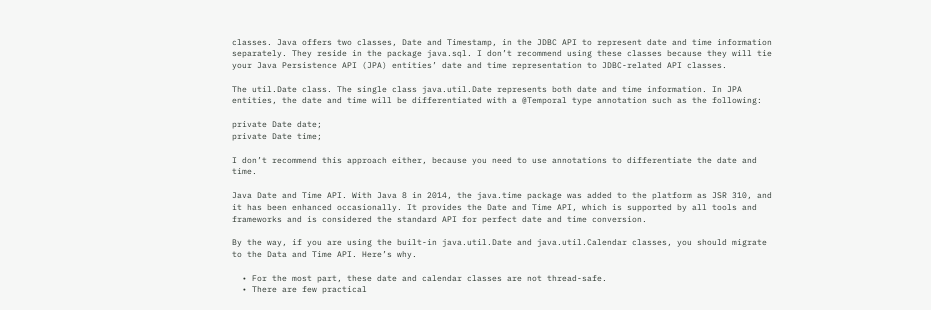classes. Java offers two classes, Date and Timestamp, in the JDBC API to represent date and time information separately. They reside in the package java.sql. I don’t recommend using these classes because they will tie your Java Persistence API (JPA) entities’ date and time representation to JDBC-related API classes.

The util.Date class. The single class java.util.Date represents both date and time information. In JPA entities, the date and time will be differentiated with a @Temporal type annotation such as the following:

private Date date;
private Date time;

I don’t recommend this approach either, because you need to use annotations to differentiate the date and time.

Java Date and Time API. With Java 8 in 2014, the java.time package was added to the platform as JSR 310, and it has been enhanced occasionally. It provides the Date and Time API, which is supported by all tools and frameworks and is considered the standard API for perfect date and time conversion.

By the way, if you are using the built-in java.util.Date and java.util.Calendar classes, you should migrate to the Data and Time API. Here’s why.

  • For the most part, these date and calendar classes are not thread-safe.
  • There are few practical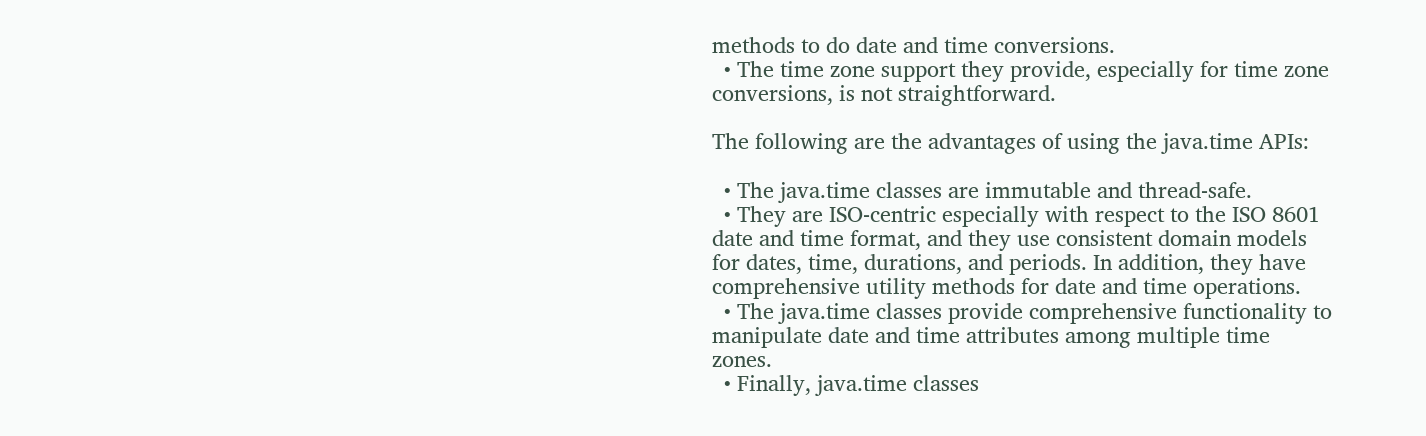methods to do date and time conversions.
  • The time zone support they provide, especially for time zone conversions, is not straightforward.

The following are the advantages of using the java.time APIs:

  • The java.time classes are immutable and thread-safe.
  • They are ISO-centric especially with respect to the ISO 8601 date and time format, and they use consistent domain models for dates, time, durations, and periods. In addition, they have comprehensive utility methods for date and time operations.
  • The java.time classes provide comprehensive functionality to manipulate date and time attributes among multiple time zones.
  • Finally, java.time classes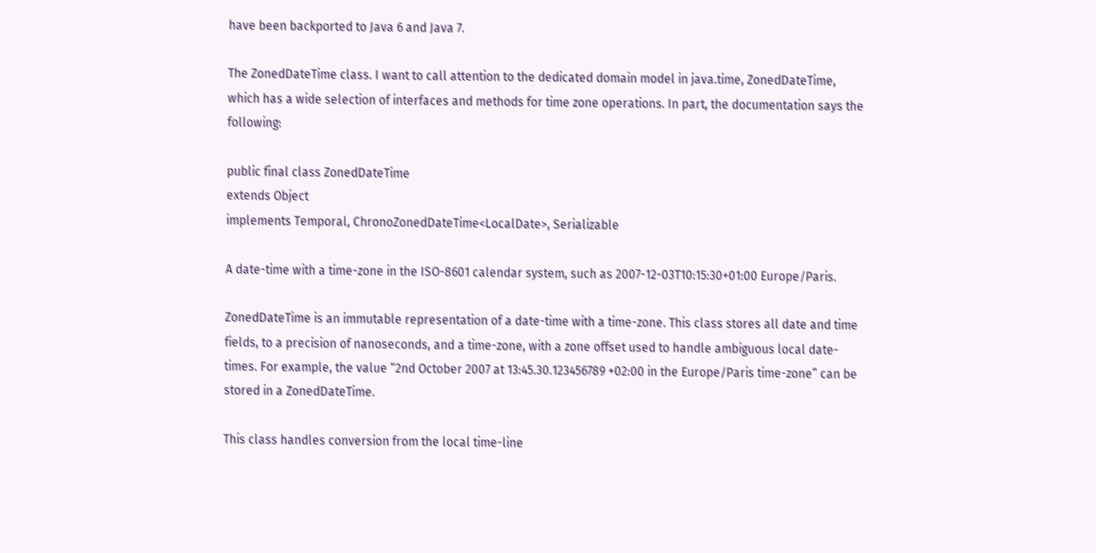have been backported to Java 6 and Java 7.

The ZonedDateTime class. I want to call attention to the dedicated domain model in java.time, ZonedDateTime, which has a wide selection of interfaces and methods for time zone operations. In part, the documentation says the following:

public final class ZonedDateTime
extends Object
implements Temporal, ChronoZonedDateTime<LocalDate>, Serializable

A date-time with a time-zone in the ISO-8601 calendar system, such as 2007-12-03T10:15:30+01:00 Europe/Paris.

ZonedDateTime is an immutable representation of a date-time with a time-zone. This class stores all date and time fields, to a precision of nanoseconds, and a time-zone, with a zone offset used to handle ambiguous local date-times. For example, the value “2nd October 2007 at 13:45.30.123456789 +02:00 in the Europe/Paris time-zone” can be stored in a ZonedDateTime.

This class handles conversion from the local time-line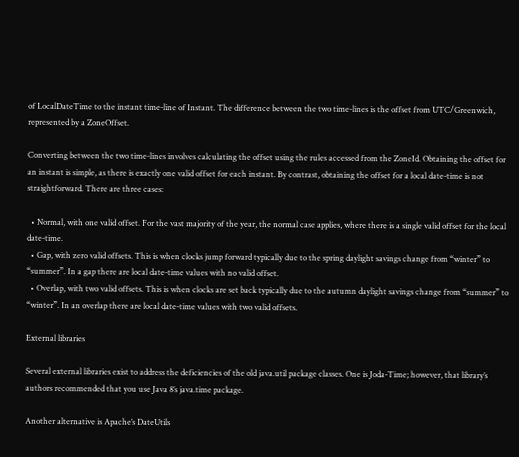of LocalDateTime to the instant time-line of Instant. The difference between the two time-lines is the offset from UTC/Greenwich, represented by a ZoneOffset.

Converting between the two time-lines involves calculating the offset using the rules accessed from the ZoneId. Obtaining the offset for an instant is simple, as there is exactly one valid offset for each instant. By contrast, obtaining the offset for a local date-time is not straightforward. There are three cases:

  • Normal, with one valid offset. For the vast majority of the year, the normal case applies, where there is a single valid offset for the local date-time.
  • Gap, with zero valid offsets. This is when clocks jump forward typically due to the spring daylight savings change from “winter” to “summer”. In a gap there are local date-time values with no valid offset.
  • Overlap, with two valid offsets. This is when clocks are set back typically due to the autumn daylight savings change from “summer” to “winter”. In an overlap there are local date-time values with two valid offsets.

External libraries

Several external libraries exist to address the deficiencies of the old java.util package classes. One is Joda-Time; however, that library’s authors recommended that you use Java 8’s java.time package.

Another alternative is Apache’s DateUtils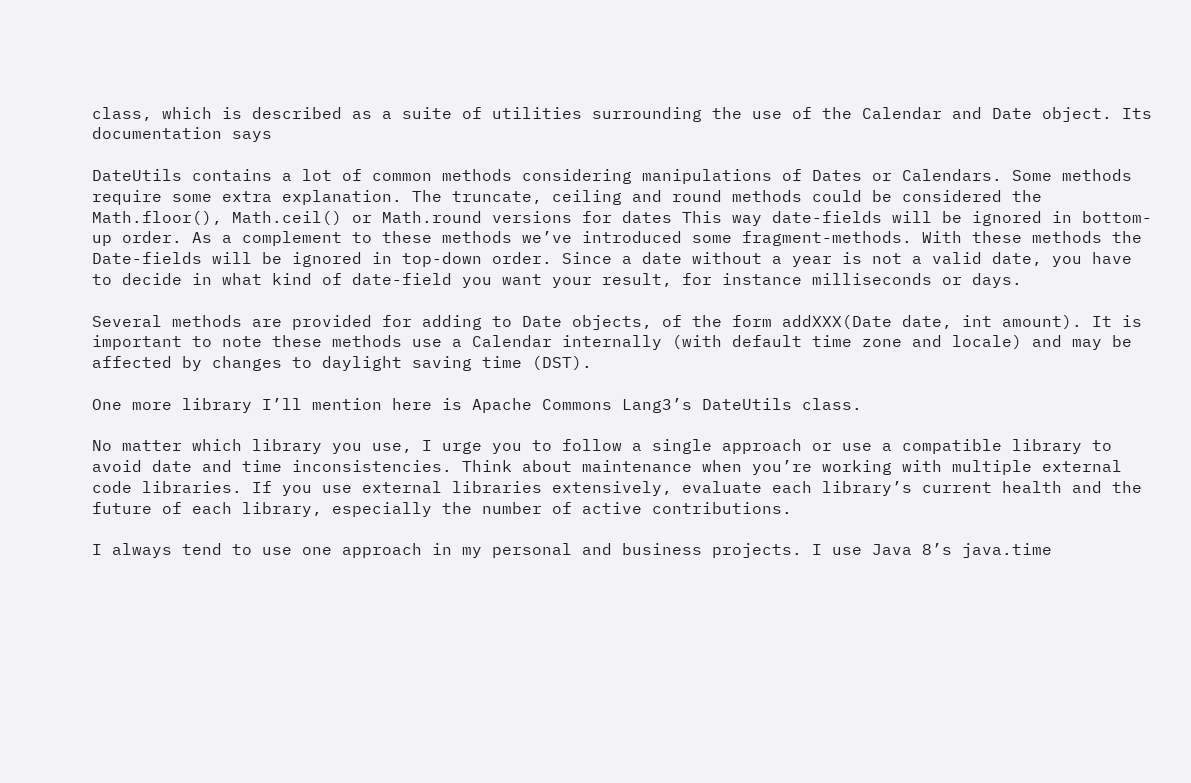class, which is described as a suite of utilities surrounding the use of the Calendar and Date object. Its documentation says

DateUtils contains a lot of common methods considering manipulations of Dates or Calendars. Some methods require some extra explanation. The truncate, ceiling and round methods could be considered the Math.floor(), Math.ceil() or Math.round versions for dates This way date-fields will be ignored in bottom-up order. As a complement to these methods we’ve introduced some fragment-methods. With these methods the Date-fields will be ignored in top-down order. Since a date without a year is not a valid date, you have to decide in what kind of date-field you want your result, for instance milliseconds or days.

Several methods are provided for adding to Date objects, of the form addXXX(Date date, int amount). It is important to note these methods use a Calendar internally (with default time zone and locale) and may be affected by changes to daylight saving time (DST).

One more library I’ll mention here is Apache Commons Lang3’s DateUtils class.

No matter which library you use, I urge you to follow a single approach or use a compatible library to avoid date and time inconsistencies. Think about maintenance when you’re working with multiple external code libraries. If you use external libraries extensively, evaluate each library’s current health and the future of each library, especially the number of active contributions.

I always tend to use one approach in my personal and business projects. I use Java 8’s java.time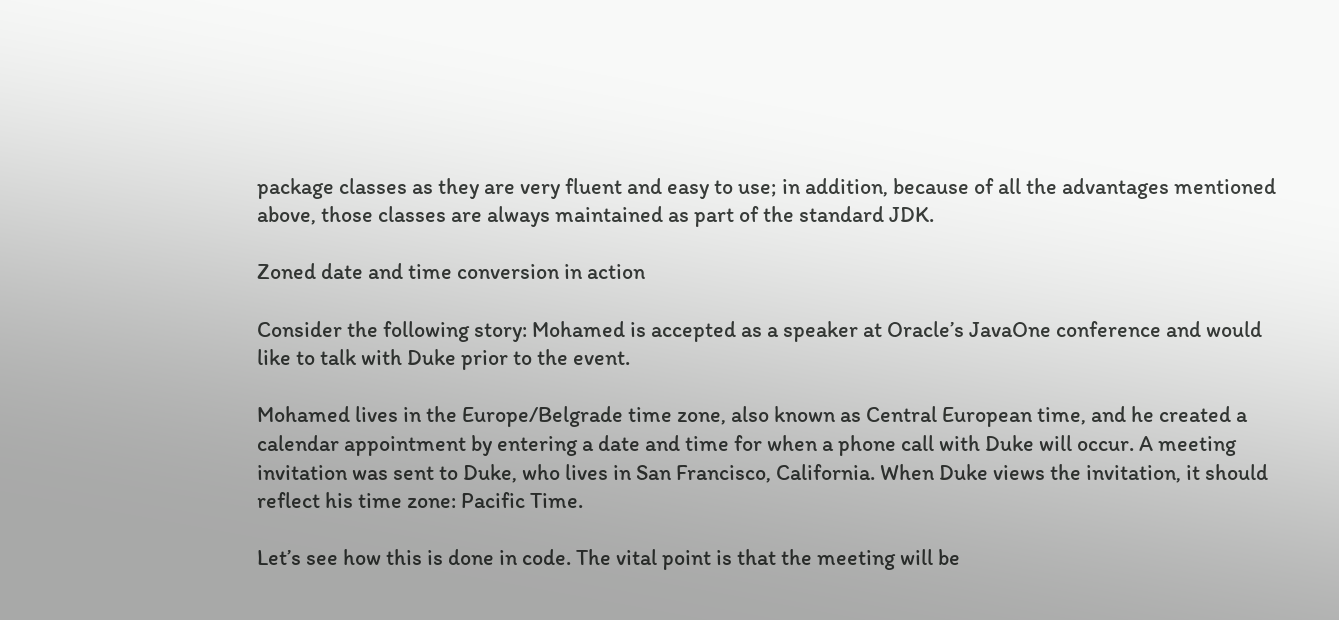package classes as they are very fluent and easy to use; in addition, because of all the advantages mentioned above, those classes are always maintained as part of the standard JDK.

Zoned date and time conversion in action

Consider the following story: Mohamed is accepted as a speaker at Oracle’s JavaOne conference and would like to talk with Duke prior to the event.

Mohamed lives in the Europe/Belgrade time zone, also known as Central European time, and he created a calendar appointment by entering a date and time for when a phone call with Duke will occur. A meeting invitation was sent to Duke, who lives in San Francisco, California. When Duke views the invitation, it should reflect his time zone: Pacific Time.

Let’s see how this is done in code. The vital point is that the meeting will be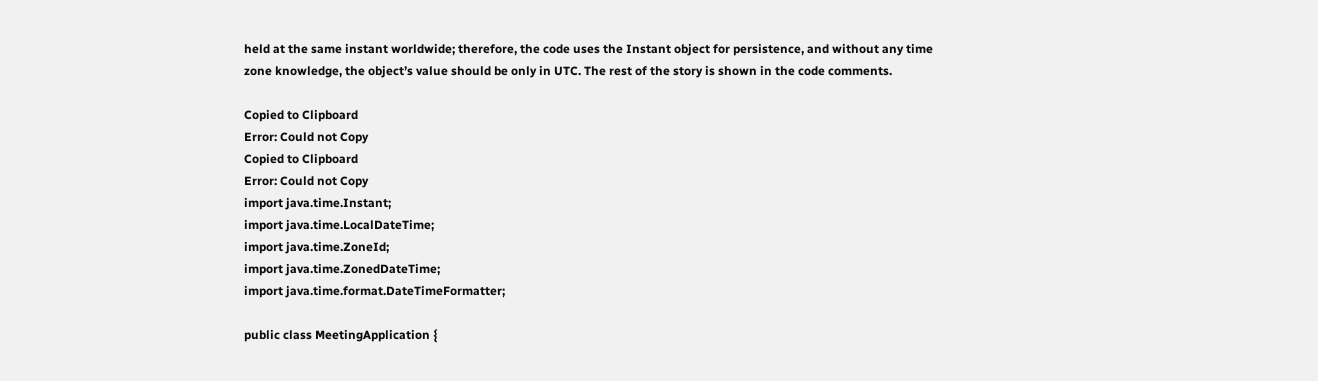held at the same instant worldwide; therefore, the code uses the Instant object for persistence, and without any time zone knowledge, the object’s value should be only in UTC. The rest of the story is shown in the code comments.

Copied to Clipboard
Error: Could not Copy
Copied to Clipboard
Error: Could not Copy
import java.time.Instant;
import java.time.LocalDateTime;
import java.time.ZoneId;
import java.time.ZonedDateTime;
import java.time.format.DateTimeFormatter;

public class MeetingApplication {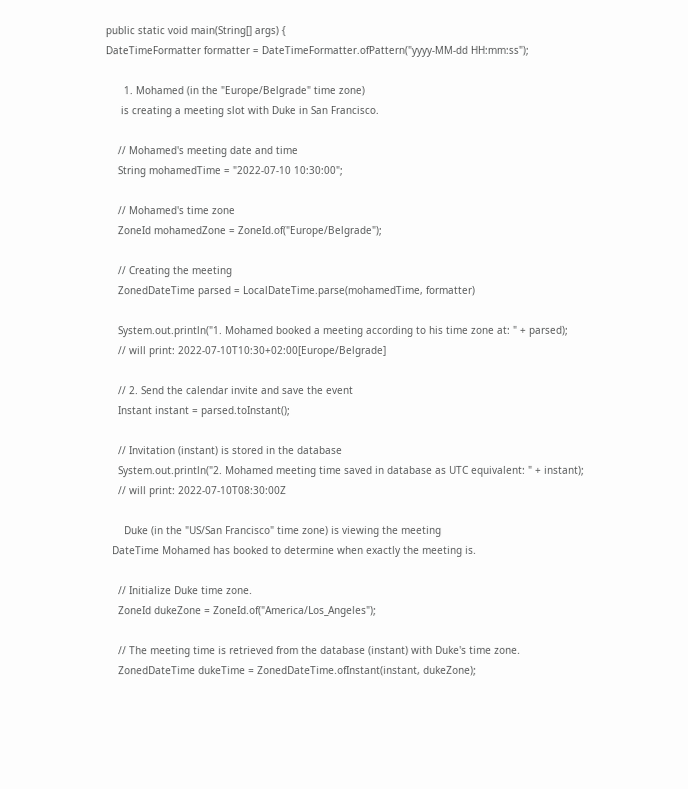public static void main(String[] args) {
DateTimeFormatter formatter = DateTimeFormatter.ofPattern("yyyy-MM-dd HH:mm:ss");

      1. Mohamed (in the "Europe/Belgrade" time zone)
     is creating a meeting slot with Duke in San Francisco.

    // Mohamed's meeting date and time
    String mohamedTime = "2022-07-10 10:30:00";

    // Mohamed's time zone
    ZoneId mohamedZone = ZoneId.of("Europe/Belgrade");

    // Creating the meeting
    ZonedDateTime parsed = LocalDateTime.parse(mohamedTime, formatter)

    System.out.println("1. Mohamed booked a meeting according to his time zone at: " + parsed);
    // will print: 2022-07-10T10:30+02:00[Europe/Belgrade]

    // 2. Send the calendar invite and save the event
    Instant instant = parsed.toInstant();

    // Invitation (instant) is stored in the database
    System.out.println("2. Mohamed meeting time saved in database as UTC equivalent: " + instant);
    // will print: 2022-07-10T08:30:00Z

      Duke (in the "US/San Francisco" time zone) is viewing the meeting
  DateTime Mohamed has booked to determine when exactly the meeting is.

    // Initialize Duke time zone.
    ZoneId dukeZone = ZoneId.of("America/Los_Angeles");

    // The meeting time is retrieved from the database (instant) with Duke's time zone.
    ZonedDateTime dukeTime = ZonedDateTime.ofInstant(instant, dukeZone);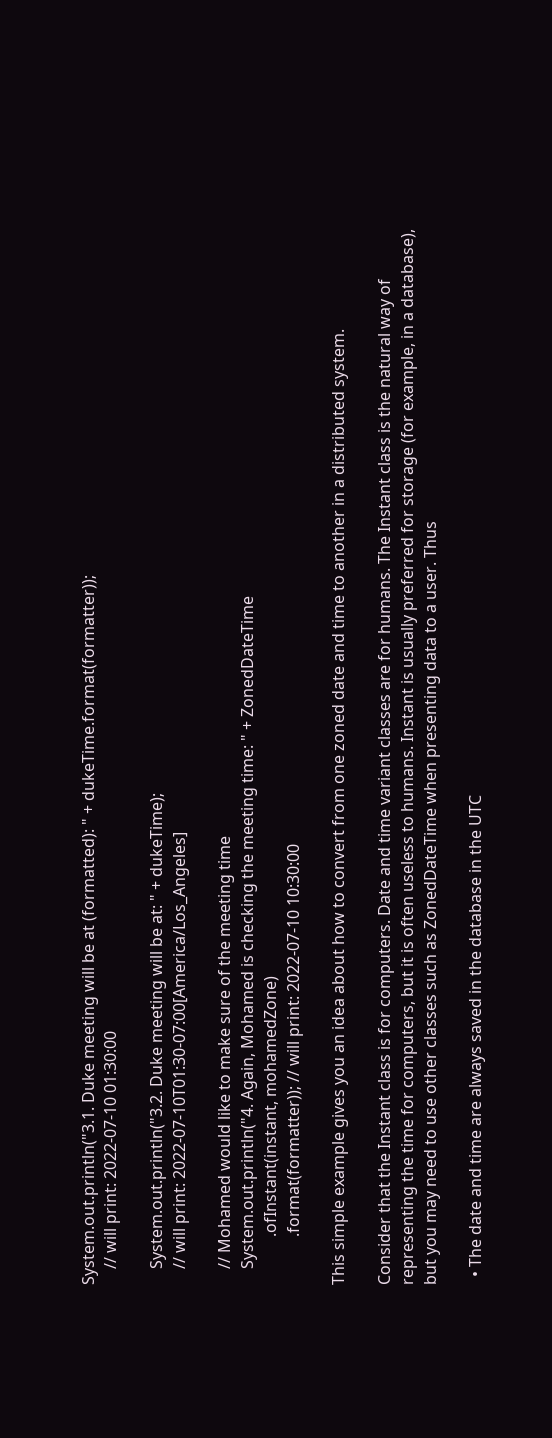System.out.println("3.1. Duke meeting will be at (formatted): " + dukeTime.format(formatter));
    // will print: 2022-07-10 01:30:00

    System.out.println("3.2. Duke meeting will be at: " + dukeTime);
    // will print: 2022-07-10T01:30-07:00[America/Los_Angeles]

    // Mohamed would like to make sure of the meeting time
    System.out.println("4. Again, Mohamed is checking the meeting time: " + ZonedDateTime
            .ofInstant(instant, mohamedZone)
            .format(formatter)); // will print: 2022-07-10 10:30:00

This simple example gives you an idea about how to convert from one zoned date and time to another in a distributed system.

Consider that the Instant class is for computers. Date and time variant classes are for humans. The Instant class is the natural way of representing the time for computers, but it is often useless to humans. Instant is usually preferred for storage (for example, in a database), but you may need to use other classes such as ZonedDateTime when presenting data to a user. Thus

  • The date and time are always saved in the database in the UTC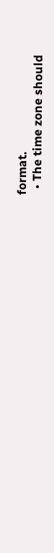format.
  • The time zone should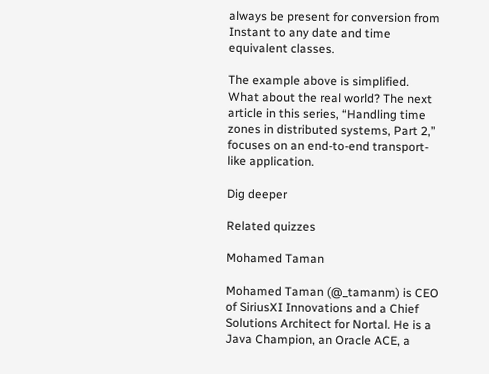always be present for conversion from Instant to any date and time equivalent classes.

The example above is simplified. What about the real world? The next article in this series, “Handling time zones in distributed systems, Part 2,” focuses on an end-to-end transport-like application.

Dig deeper

Related quizzes

Mohamed Taman

Mohamed Taman (@_tamanm) is CEO of SiriusXI Innovations and a Chief Solutions Architect for Nortal. He is a Java Champion, an Oracle ACE, a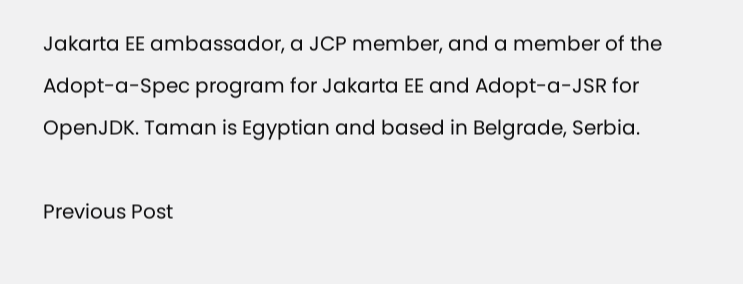Jakarta EE ambassador, a JCP member, and a member of the Adopt-a-Spec program for Jakarta EE and Adopt-a-JSR for OpenJDK. Taman is Egyptian and based in Belgrade, Serbia.

Previous Post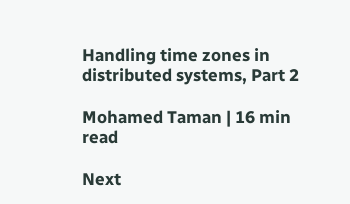Handling time zones in distributed systems, Part 2

Mohamed Taman | 16 min read

Next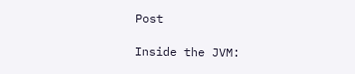Post

Inside the JVM: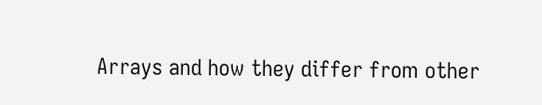Arrays and how they differ from other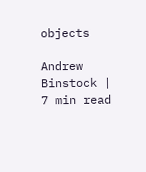objects

Andrew Binstock | 7 min read